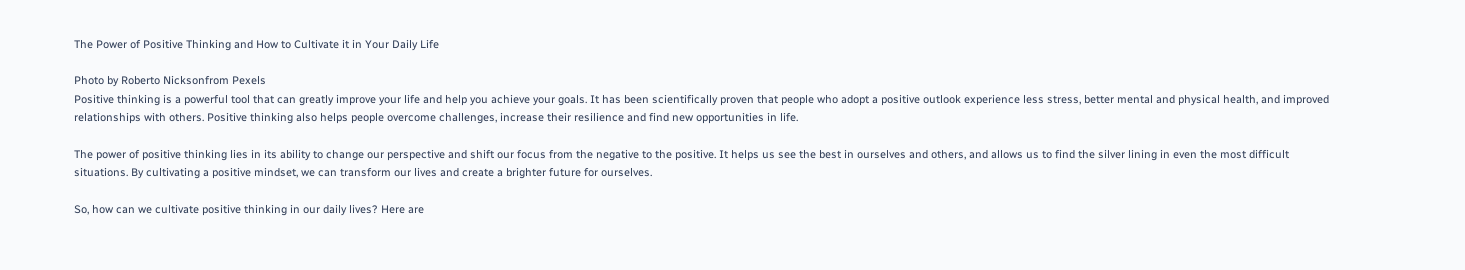The Power of Positive Thinking and How to Cultivate it in Your Daily Life

Photo by Roberto Nicksonfrom Pexels
Positive thinking is a powerful tool that can greatly improve your life and help you achieve your goals. It has been scientifically proven that people who adopt a positive outlook experience less stress, better mental and physical health, and improved relationships with others. Positive thinking also helps people overcome challenges, increase their resilience and find new opportunities in life.

The power of positive thinking lies in its ability to change our perspective and shift our focus from the negative to the positive. It helps us see the best in ourselves and others, and allows us to find the silver lining in even the most difficult situations. By cultivating a positive mindset, we can transform our lives and create a brighter future for ourselves.

So, how can we cultivate positive thinking in our daily lives? Here are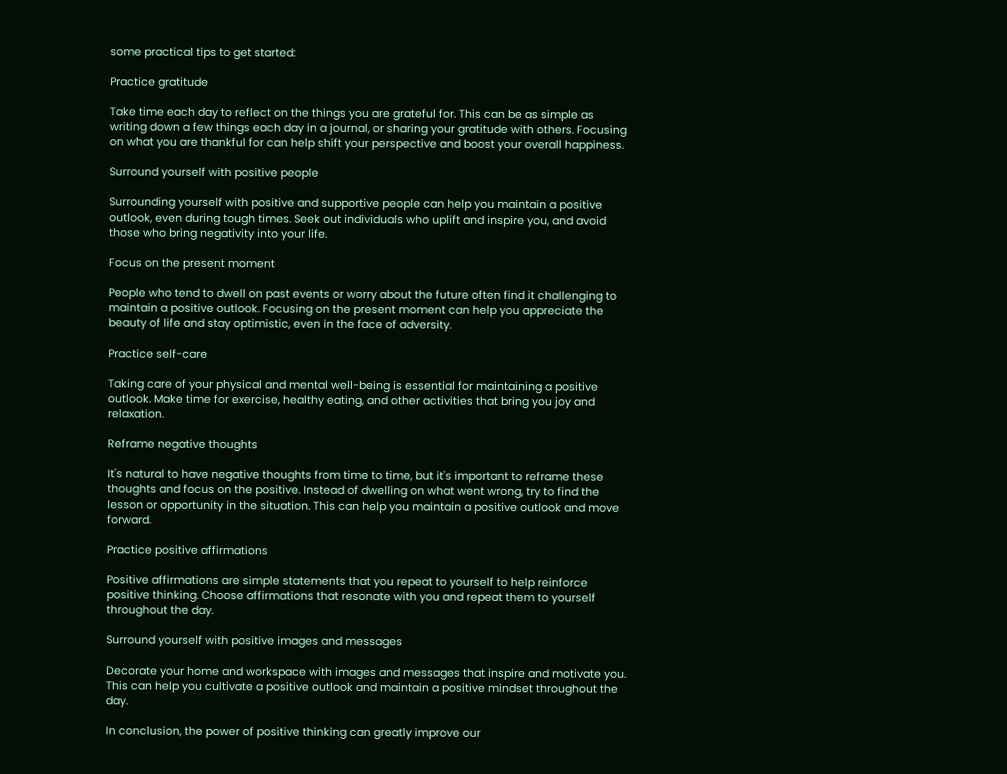some practical tips to get started:

Practice gratitude

Take time each day to reflect on the things you are grateful for. This can be as simple as writing down a few things each day in a journal, or sharing your gratitude with others. Focusing on what you are thankful for can help shift your perspective and boost your overall happiness.

Surround yourself with positive people

Surrounding yourself with positive and supportive people can help you maintain a positive outlook, even during tough times. Seek out individuals who uplift and inspire you, and avoid those who bring negativity into your life.

Focus on the present moment

People who tend to dwell on past events or worry about the future often find it challenging to maintain a positive outlook. Focusing on the present moment can help you appreciate the beauty of life and stay optimistic, even in the face of adversity.

Practice self-care

Taking care of your physical and mental well-being is essential for maintaining a positive outlook. Make time for exercise, healthy eating, and other activities that bring you joy and relaxation.

Reframe negative thoughts

It's natural to have negative thoughts from time to time, but it's important to reframe these thoughts and focus on the positive. Instead of dwelling on what went wrong, try to find the lesson or opportunity in the situation. This can help you maintain a positive outlook and move forward.

Practice positive affirmations

Positive affirmations are simple statements that you repeat to yourself to help reinforce positive thinking. Choose affirmations that resonate with you and repeat them to yourself throughout the day.

Surround yourself with positive images and messages

Decorate your home and workspace with images and messages that inspire and motivate you. This can help you cultivate a positive outlook and maintain a positive mindset throughout the day.

In conclusion, the power of positive thinking can greatly improve our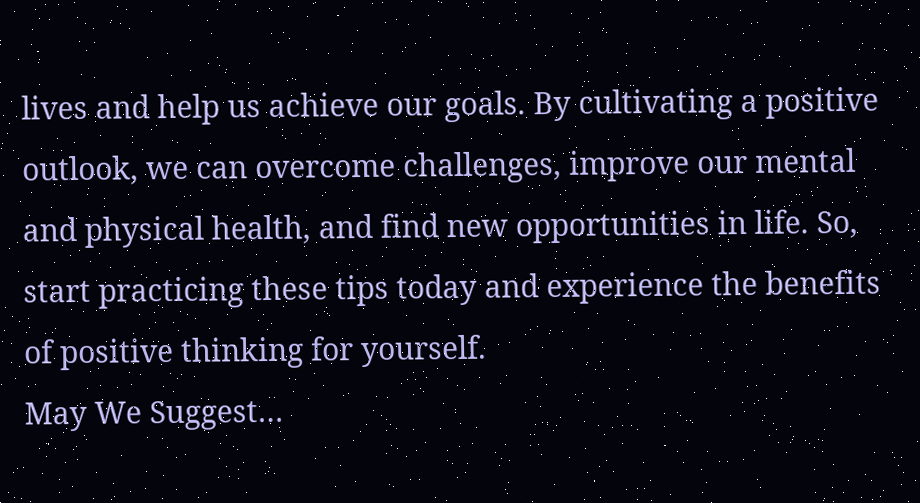lives and help us achieve our goals. By cultivating a positive outlook, we can overcome challenges, improve our mental and physical health, and find new opportunities in life. So, start practicing these tips today and experience the benefits of positive thinking for yourself.
May We Suggest…